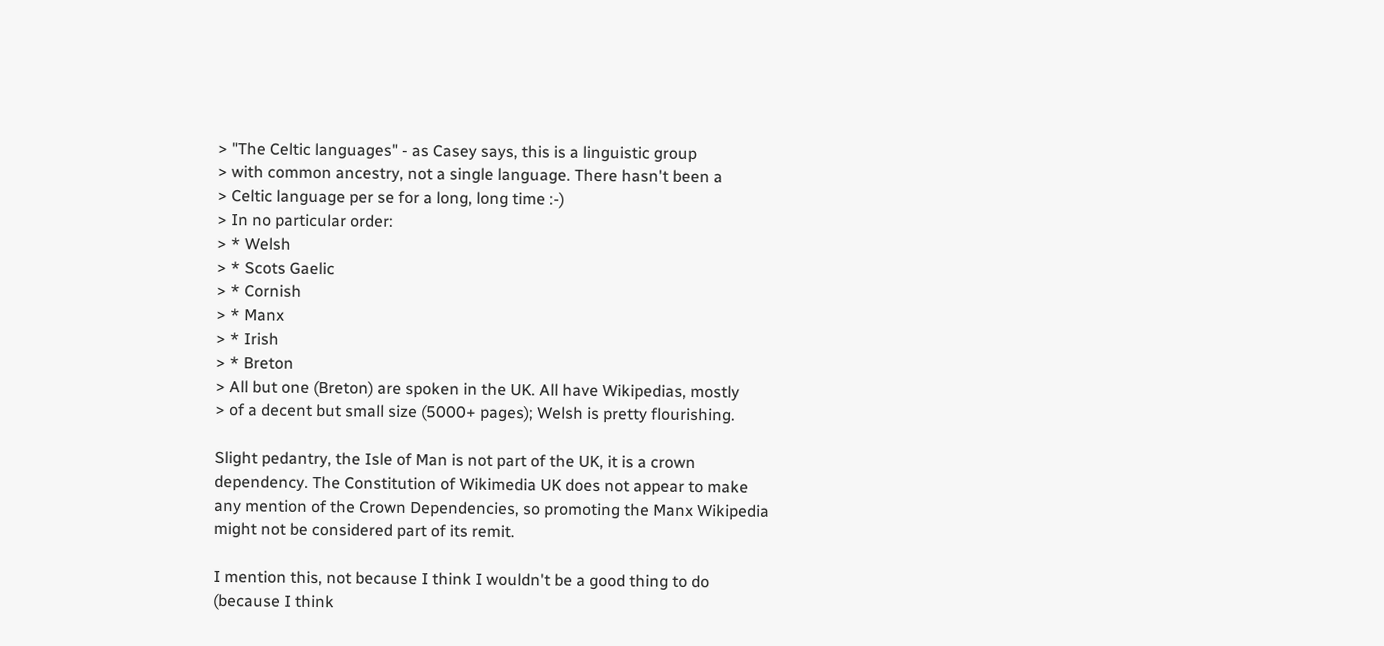> "The Celtic languages" - as Casey says, this is a linguistic group
> with common ancestry, not a single language. There hasn't been a
> Celtic language per se for a long, long time :-)
> In no particular order:
> * Welsh
> * Scots Gaelic
> * Cornish
> * Manx
> * Irish
> * Breton
> All but one (Breton) are spoken in the UK. All have Wikipedias, mostly
> of a decent but small size (5000+ pages); Welsh is pretty flourishing.

Slight pedantry, the Isle of Man is not part of the UK, it is a crown
dependency. The Constitution of Wikimedia UK does not appear to make
any mention of the Crown Dependencies, so promoting the Manx Wikipedia
might not be considered part of its remit.

I mention this, not because I think I wouldn't be a good thing to do
(because I think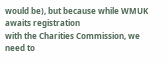would be), but because while WMUK awaits registration
with the Charities Commission, we need to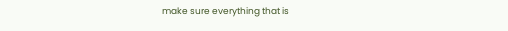make sure everything that is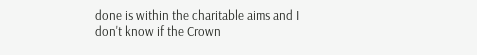done is within the charitable aims and I don't know if the Crown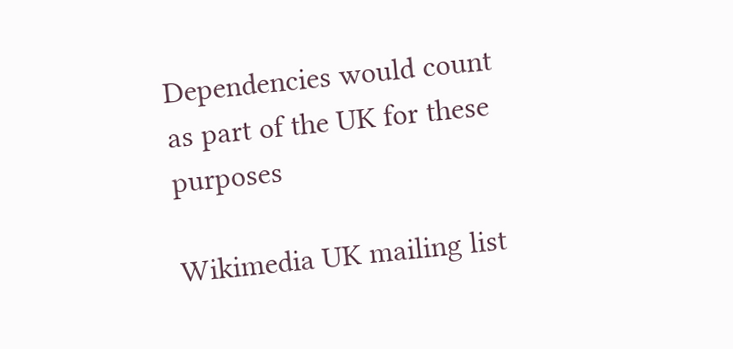Dependencies would count as part of the UK for these purposes

Wikimedia UK mailing list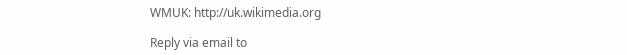WMUK: http://uk.wikimedia.org

Reply via email to